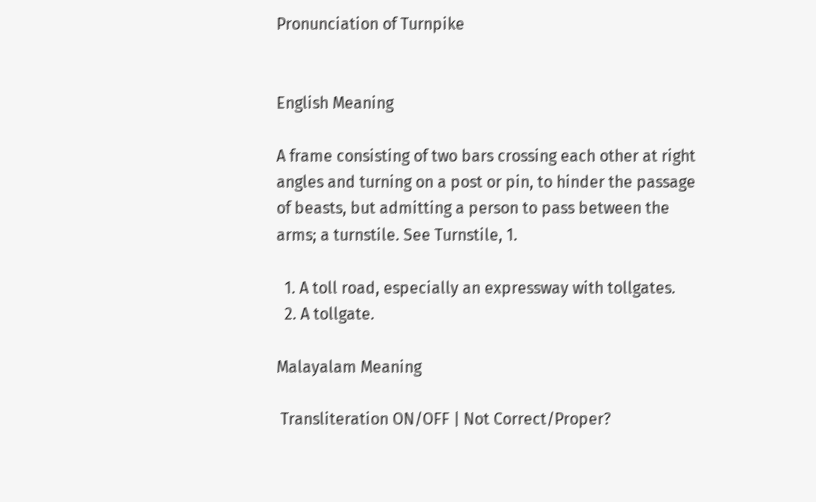Pronunciation of Turnpike


English Meaning

A frame consisting of two bars crossing each other at right angles and turning on a post or pin, to hinder the passage of beasts, but admitting a person to pass between the arms; a turnstile. See Turnstile, 1.

  1. A toll road, especially an expressway with tollgates.
  2. A tollgate.

Malayalam Meaning

 Transliteration ON/OFF | Not Correct/Proper?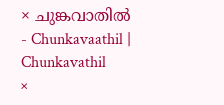× ചുങ്കവാതില്‍ - Chunkavaathil | Chunkavathil
×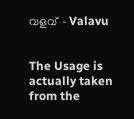വളവ് - Valavu


The Usage is actually taken from the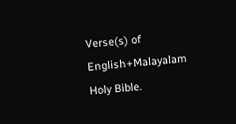Verse(s) of English+Malayalam Holy Bible.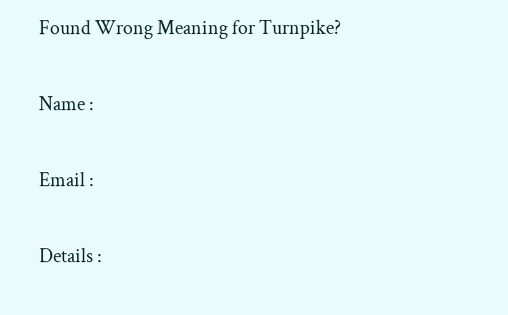Found Wrong Meaning for Turnpike?

Name :

Email :

Details :